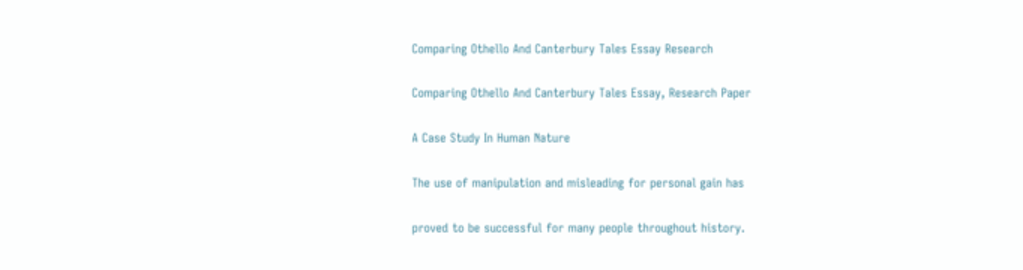Comparing Othello And Canterbury Tales Essay Research

Comparing Othello And Canterbury Tales Essay, Research Paper

A Case Study In Human Nature

The use of manipulation and misleading for personal gain has

proved to be successful for many people throughout history.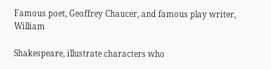Famous poet, Geoffrey Chaucer, and famous play writer, William

Shakespeare, illustrate characters who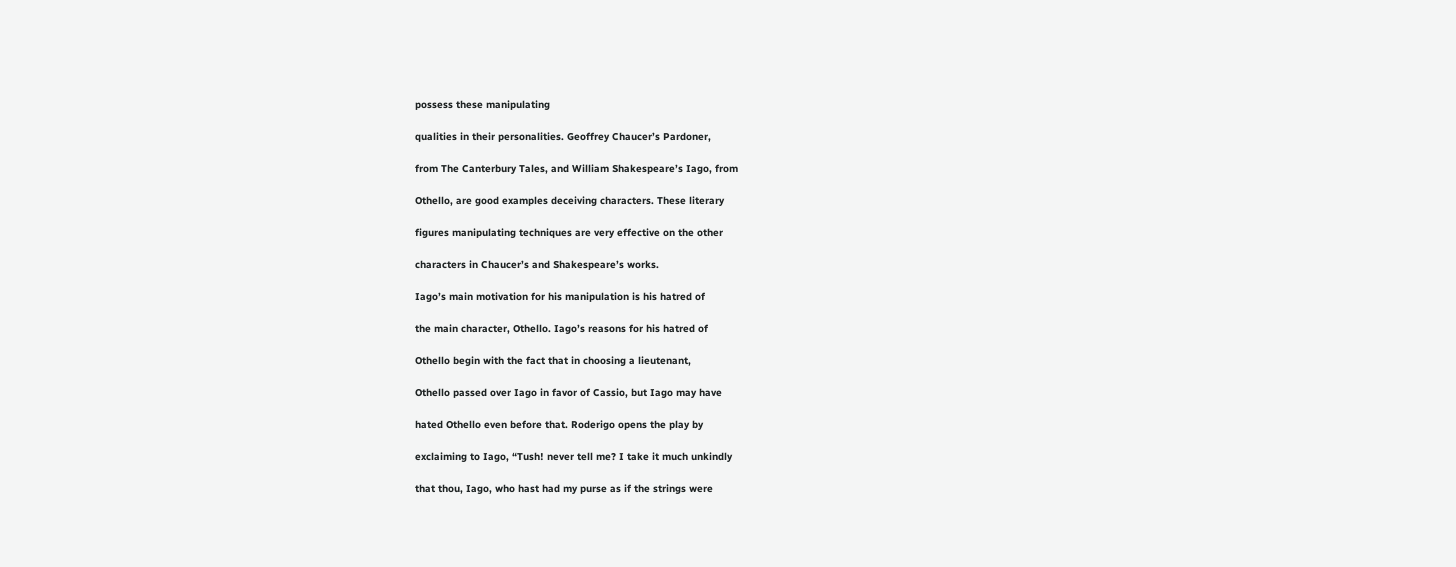possess these manipulating

qualities in their personalities. Geoffrey Chaucer’s Pardoner,

from The Canterbury Tales, and William Shakespeare’s Iago, from

Othello, are good examples deceiving characters. These literary

figures manipulating techniques are very effective on the other

characters in Chaucer’s and Shakespeare’s works.

Iago’s main motivation for his manipulation is his hatred of

the main character, Othello. Iago’s reasons for his hatred of

Othello begin with the fact that in choosing a lieutenant,

Othello passed over Iago in favor of Cassio, but Iago may have

hated Othello even before that. Roderigo opens the play by

exclaiming to Iago, “Tush! never tell me? I take it much unkindly

that thou, Iago, who hast had my purse as if the strings were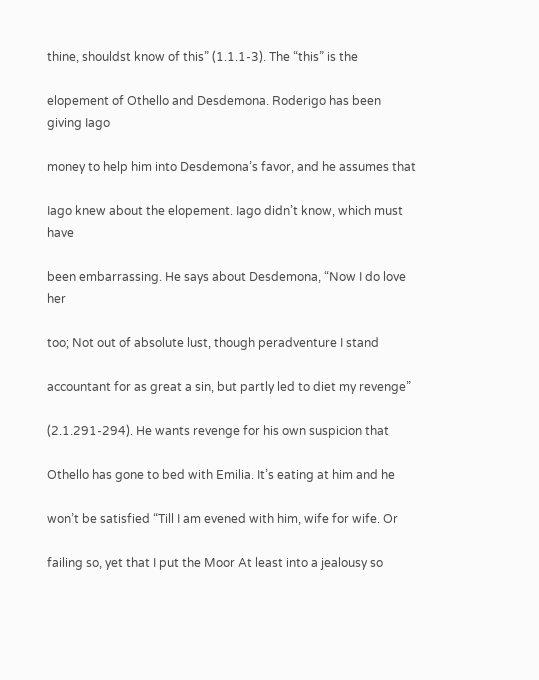thine, shouldst know of this” (1.1.1-3). The “this” is the

elopement of Othello and Desdemona. Roderigo has been giving Iago

money to help him into Desdemona’s favor, and he assumes that

Iago knew about the elopement. Iago didn’t know, which must have

been embarrassing. He says about Desdemona, “Now I do love her

too; Not out of absolute lust, though peradventure I stand

accountant for as great a sin, but partly led to diet my revenge”

(2.1.291-294). He wants revenge for his own suspicion that

Othello has gone to bed with Emilia. It’s eating at him and he

won’t be satisfied “Till I am evened with him, wife for wife. Or

failing so, yet that I put the Moor At least into a jealousy so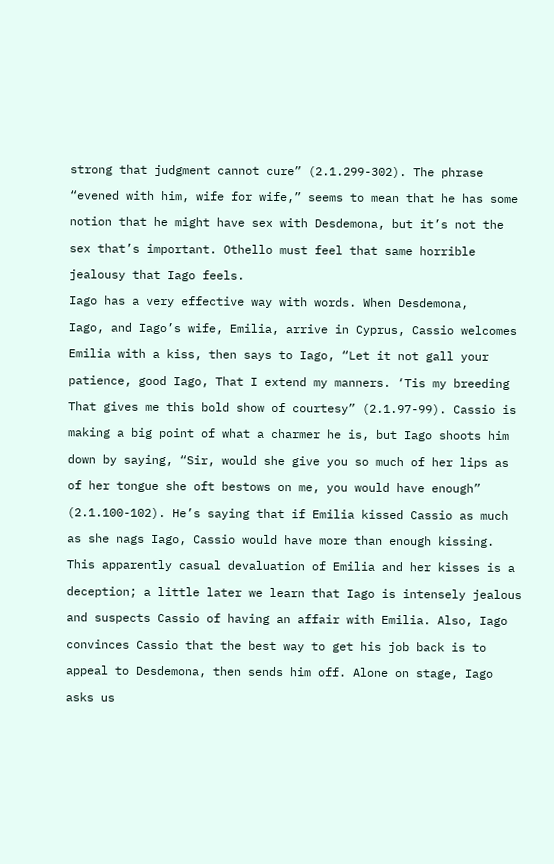strong that judgment cannot cure” (2.1.299-302). The phrase

“evened with him, wife for wife,” seems to mean that he has some

notion that he might have sex with Desdemona, but it’s not the

sex that’s important. Othello must feel that same horrible

jealousy that Iago feels.

Iago has a very effective way with words. When Desdemona,

Iago, and Iago’s wife, Emilia, arrive in Cyprus, Cassio welcomes

Emilia with a kiss, then says to Iago, “Let it not gall your

patience, good Iago, That I extend my manners. ‘Tis my breeding

That gives me this bold show of courtesy” (2.1.97-99). Cassio is

making a big point of what a charmer he is, but Iago shoots him

down by saying, “Sir, would she give you so much of her lips as

of her tongue she oft bestows on me, you would have enough”

(2.1.100-102). He’s saying that if Emilia kissed Cassio as much

as she nags Iago, Cassio would have more than enough kissing.

This apparently casual devaluation of Emilia and her kisses is a

deception; a little later we learn that Iago is intensely jealous

and suspects Cassio of having an affair with Emilia. Also, Iago

convinces Cassio that the best way to get his job back is to

appeal to Desdemona, then sends him off. Alone on stage, Iago

asks us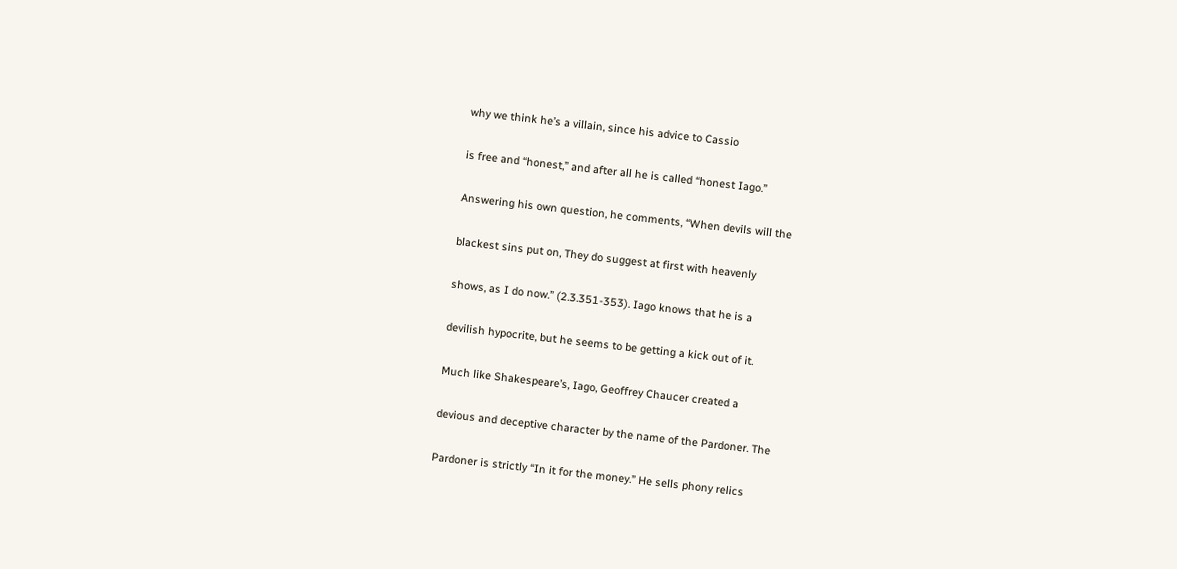why we think he’s a villain, since his advice to Cassio

is free and “honest,” and after all he is called “honest Iago.”

Answering his own question, he comments, “When devils will the

blackest sins put on, They do suggest at first with heavenly

shows, as I do now.” (2.3.351-353). Iago knows that he is a

devilish hypocrite, but he seems to be getting a kick out of it.

Much like Shakespeare’s, Iago, Geoffrey Chaucer created a

devious and deceptive character by the name of the Pardoner. The

Pardoner is strictly “In it for the money.” He sells phony relics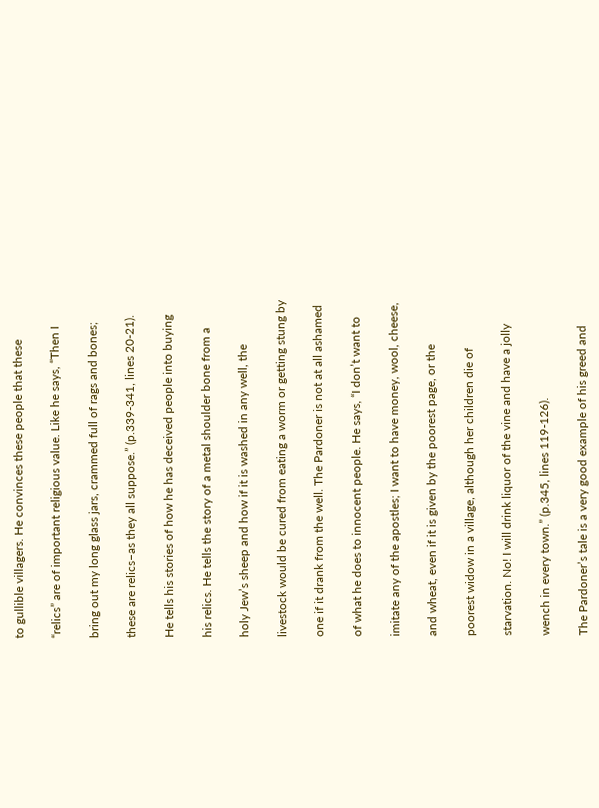to gullible villagers. He convinces these people that these

“relics” are of important religious value. Like he says, “Then I

bring out my long glass jars, crammed full of rags and bones;

these are relics–as they all suppose.” (p.339-341, lines 20-21).

He tells his stories of how he has deceived people into buying

his relics. He tells the story of a metal shoulder bone from a

holy Jew’s sheep and how if it is washed in any well, the

livestock would be cured from eating a worm or getting stung by

one if it drank from the well. The Pardoner is not at all ashamed

of what he does to innocent people. He says, “I don’t want to

imitate any of the apostles; I want to have money, wool, cheese,

and wheat, even if it is given by the poorest page, or the

poorest widow in a village, although her children die of

starvation. No! I will drink liquor of the vine and have a jolly

wench in every town.” (p.345, lines 119-126).

The Pardoner’s tale is a very good example of his greed and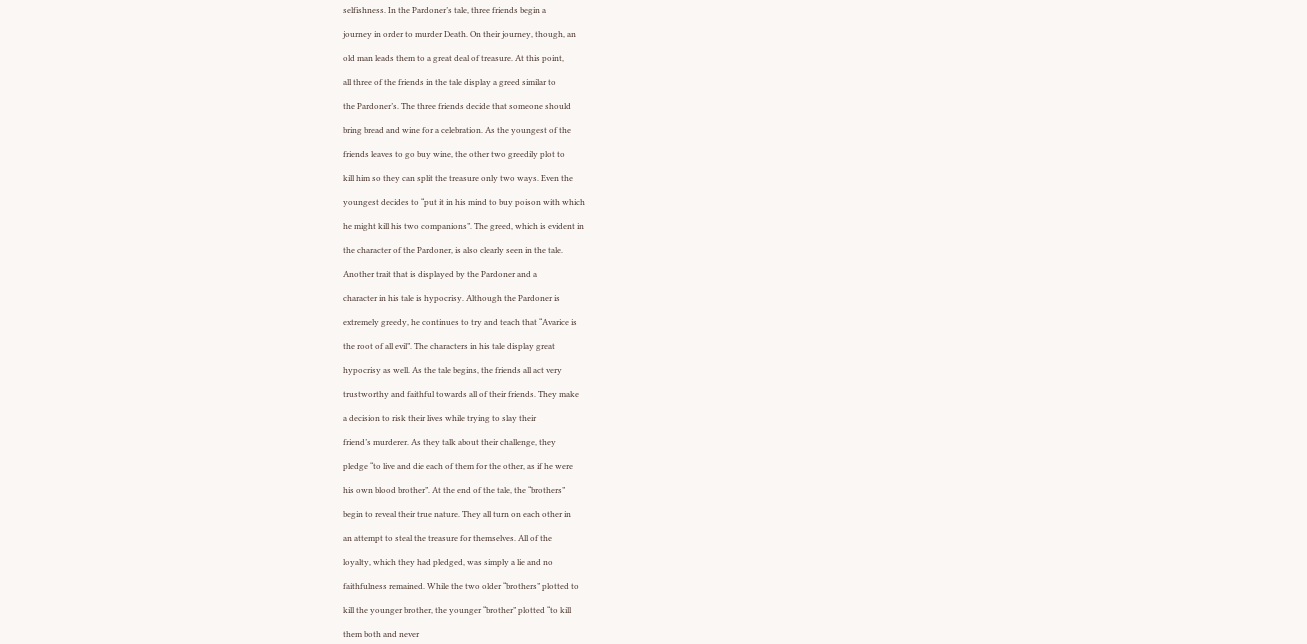selfishness. In the Pardoner’s tale, three friends begin a

journey in order to murder Death. On their journey, though, an

old man leads them to a great deal of treasure. At this point,

all three of the friends in the tale display a greed similar to

the Pardoner’s. The three friends decide that someone should

bring bread and wine for a celebration. As the youngest of the

friends leaves to go buy wine, the other two greedily plot to

kill him so they can split the treasure only two ways. Even the

youngest decides to “put it in his mind to buy poison with which

he might kill his two companions”. The greed, which is evident in

the character of the Pardoner, is also clearly seen in the tale.

Another trait that is displayed by the Pardoner and a

character in his tale is hypocrisy. Although the Pardoner is

extremely greedy, he continues to try and teach that “Avarice is

the root of all evil”. The characters in his tale display great

hypocrisy as well. As the tale begins, the friends all act very

trustworthy and faithful towards all of their friends. They make

a decision to risk their lives while trying to slay their

friend’s murderer. As they talk about their challenge, they

pledge “to live and die each of them for the other, as if he were

his own blood brother”. At the end of the tale, the “brothers”

begin to reveal their true nature. They all turn on each other in

an attempt to steal the treasure for themselves. All of the

loyalty, which they had pledged, was simply a lie and no

faithfulness remained. While the two older “brothers” plotted to

kill the younger brother, the younger “brother” plotted “to kill

them both and never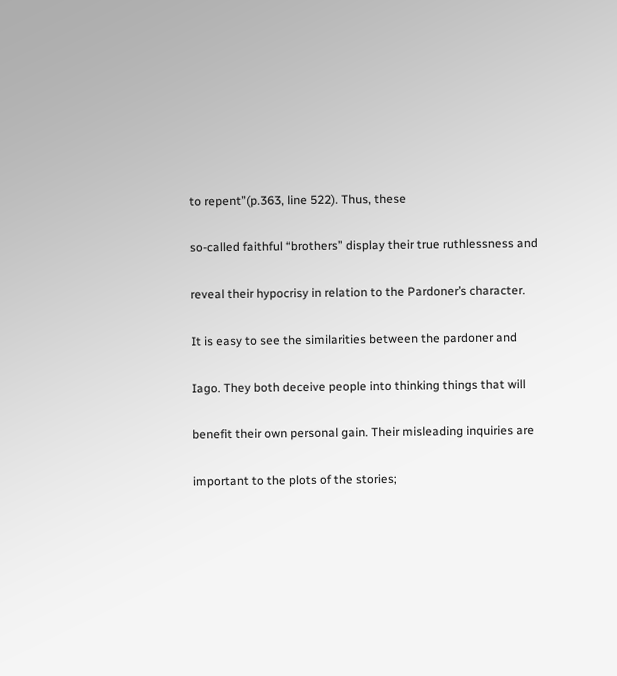to repent”(p.363, line 522). Thus, these

so-called faithful “brothers” display their true ruthlessness and

reveal their hypocrisy in relation to the Pardoner’s character.

It is easy to see the similarities between the pardoner and

Iago. They both deceive people into thinking things that will

benefit their own personal gain. Their misleading inquiries are

important to the plots of the stories;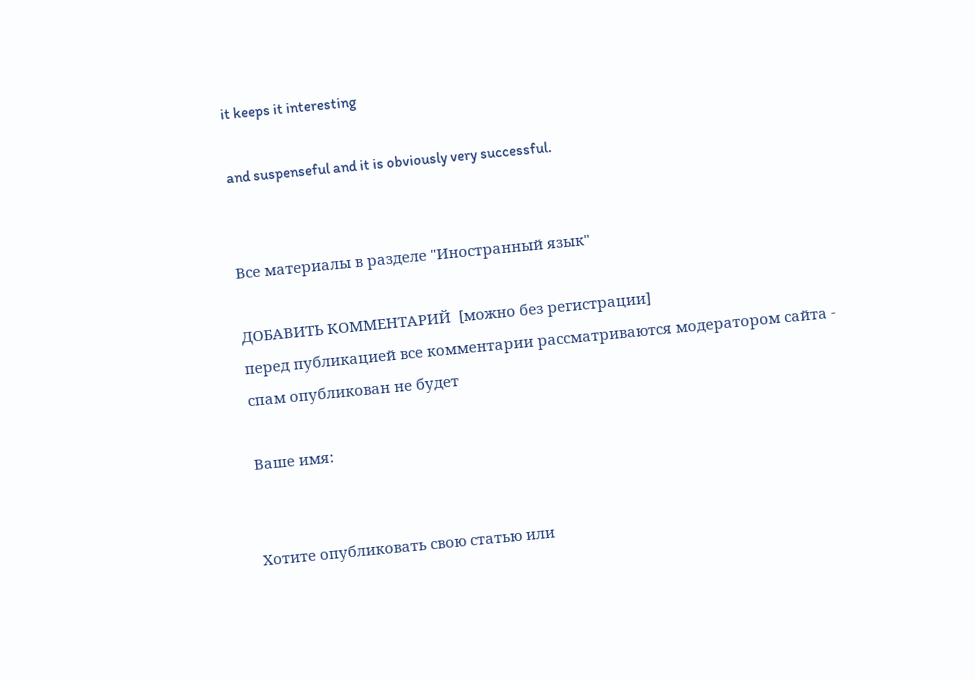it keeps it interesting

and suspenseful and it is obviously very successful.


Все материалы в разделе "Иностранный язык"

ДОБАВИТЬ КОММЕНТАРИЙ  [можно без регистрации]
перед публикацией все комментарии рассматриваются модератором сайта - спам опубликован не будет

Ваше имя:


Хотите опубликовать свою статью или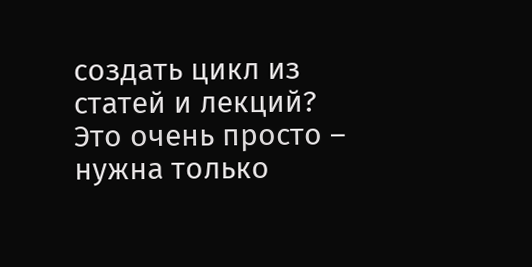создать цикл из статей и лекций?
Это очень просто – нужна только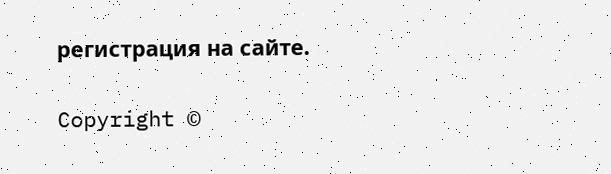регистрация на сайте.

Copyright ©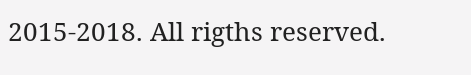2015-2018. All rigths reserved.